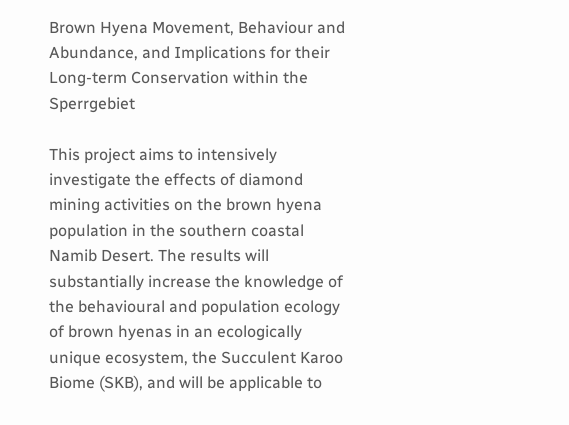Brown Hyena Movement, Behaviour and Abundance, and Implications for their Long-term Conservation within the Sperrgebiet

This project aims to intensively investigate the effects of diamond mining activities on the brown hyena population in the southern coastal Namib Desert. The results will substantially increase the knowledge of the behavioural and population ecology of brown hyenas in an ecologically unique ecosystem, the Succulent Karoo Biome (SKB), and will be applicable to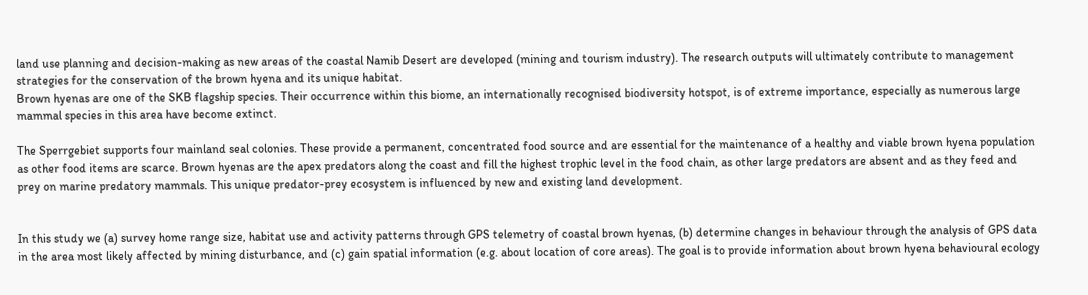land use planning and decision-making as new areas of the coastal Namib Desert are developed (mining and tourism industry). The research outputs will ultimately contribute to management strategies for the conservation of the brown hyena and its unique habitat.
Brown hyenas are one of the SKB flagship species. Their occurrence within this biome, an internationally recognised biodiversity hotspot, is of extreme importance, especially as numerous large mammal species in this area have become extinct.

The Sperrgebiet supports four mainland seal colonies. These provide a permanent, concentrated food source and are essential for the maintenance of a healthy and viable brown hyena population as other food items are scarce. Brown hyenas are the apex predators along the coast and fill the highest trophic level in the food chain, as other large predators are absent and as they feed and prey on marine predatory mammals. This unique predator-prey ecosystem is influenced by new and existing land development.


In this study we (a) survey home range size, habitat use and activity patterns through GPS telemetry of coastal brown hyenas, (b) determine changes in behaviour through the analysis of GPS data in the area most likely affected by mining disturbance, and (c) gain spatial information (e.g. about location of core areas). The goal is to provide information about brown hyena behavioural ecology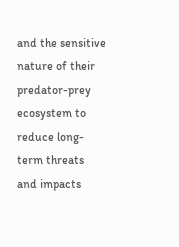and the sensitive nature of their predator-prey ecosystem to reduce long-term threats and impacts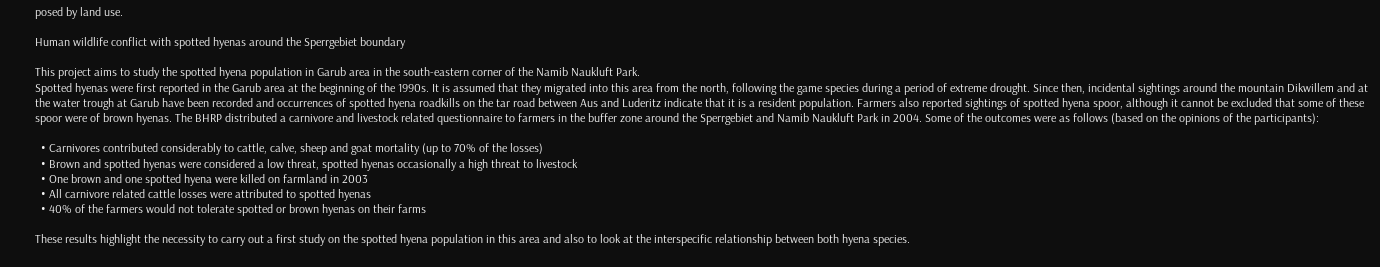posed by land use.

Human wildlife conflict with spotted hyenas around the Sperrgebiet boundary

This project aims to study the spotted hyena population in Garub area in the south-eastern corner of the Namib Naukluft Park.
Spotted hyenas were first reported in the Garub area at the beginning of the 1990s. It is assumed that they migrated into this area from the north, following the game species during a period of extreme drought. Since then, incidental sightings around the mountain Dikwillem and at the water trough at Garub have been recorded and occurrences of spotted hyena roadkills on the tar road between Aus and Luderitz indicate that it is a resident population. Farmers also reported sightings of spotted hyena spoor, although it cannot be excluded that some of these spoor were of brown hyenas. The BHRP distributed a carnivore and livestock related questionnaire to farmers in the buffer zone around the Sperrgebiet and Namib Naukluft Park in 2004. Some of the outcomes were as follows (based on the opinions of the participants):

  • Carnivores contributed considerably to cattle, calve, sheep and goat mortality (up to 70% of the losses)
  • Brown and spotted hyenas were considered a low threat, spotted hyenas occasionally a high threat to livestock
  • One brown and one spotted hyena were killed on farmland in 2003
  • All carnivore related cattle losses were attributed to spotted hyenas
  • 40% of the farmers would not tolerate spotted or brown hyenas on their farms

These results highlight the necessity to carry out a first study on the spotted hyena population in this area and also to look at the interspecific relationship between both hyena species.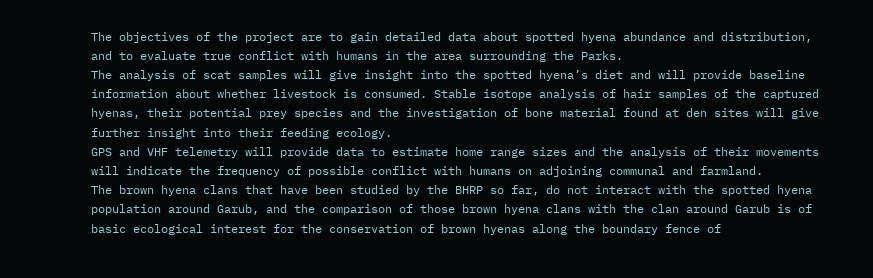The objectives of the project are to gain detailed data about spotted hyena abundance and distribution, and to evaluate true conflict with humans in the area surrounding the Parks.
The analysis of scat samples will give insight into the spotted hyena’s diet and will provide baseline information about whether livestock is consumed. Stable isotope analysis of hair samples of the captured hyenas, their potential prey species and the investigation of bone material found at den sites will give further insight into their feeding ecology.
GPS and VHF telemetry will provide data to estimate home range sizes and the analysis of their movements will indicate the frequency of possible conflict with humans on adjoining communal and farmland.
The brown hyena clans that have been studied by the BHRP so far, do not interact with the spotted hyena population around Garub, and the comparison of those brown hyena clans with the clan around Garub is of basic ecological interest for the conservation of brown hyenas along the boundary fence of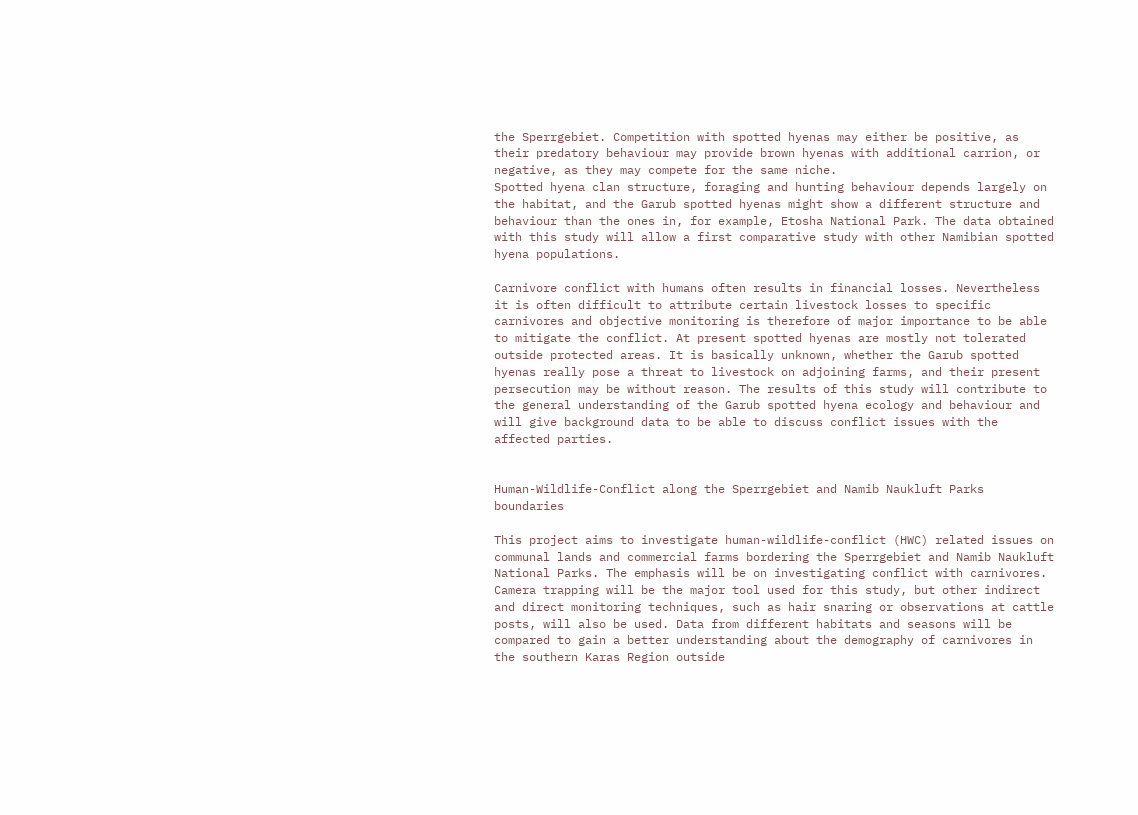the Sperrgebiet. Competition with spotted hyenas may either be positive, as their predatory behaviour may provide brown hyenas with additional carrion, or negative, as they may compete for the same niche.
Spotted hyena clan structure, foraging and hunting behaviour depends largely on the habitat, and the Garub spotted hyenas might show a different structure and behaviour than the ones in, for example, Etosha National Park. The data obtained with this study will allow a first comparative study with other Namibian spotted hyena populations.

Carnivore conflict with humans often results in financial losses. Nevertheless it is often difficult to attribute certain livestock losses to specific carnivores and objective monitoring is therefore of major importance to be able to mitigate the conflict. At present spotted hyenas are mostly not tolerated outside protected areas. It is basically unknown, whether the Garub spotted hyenas really pose a threat to livestock on adjoining farms, and their present persecution may be without reason. The results of this study will contribute to the general understanding of the Garub spotted hyena ecology and behaviour and will give background data to be able to discuss conflict issues with the affected parties.


Human-Wildlife-Conflict along the Sperrgebiet and Namib Naukluft Parks boundaries

This project aims to investigate human-wildlife-conflict (HWC) related issues on communal lands and commercial farms bordering the Sperrgebiet and Namib Naukluft National Parks. The emphasis will be on investigating conflict with carnivores. Camera trapping will be the major tool used for this study, but other indirect and direct monitoring techniques, such as hair snaring or observations at cattle posts, will also be used. Data from different habitats and seasons will be compared to gain a better understanding about the demography of carnivores in the southern Karas Region outside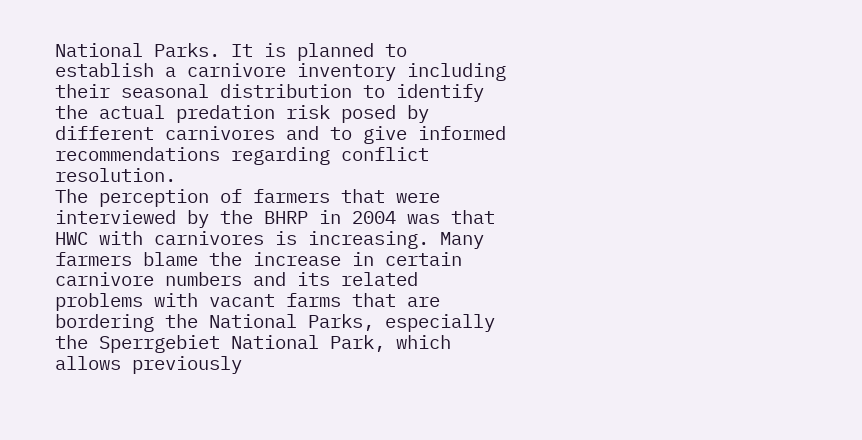National Parks. It is planned to establish a carnivore inventory including their seasonal distribution to identify the actual predation risk posed by different carnivores and to give informed recommendations regarding conflict resolution.
The perception of farmers that were interviewed by the BHRP in 2004 was that HWC with carnivores is increasing. Many farmers blame the increase in certain carnivore numbers and its related problems with vacant farms that are bordering the National Parks, especially the Sperrgebiet National Park, which allows previously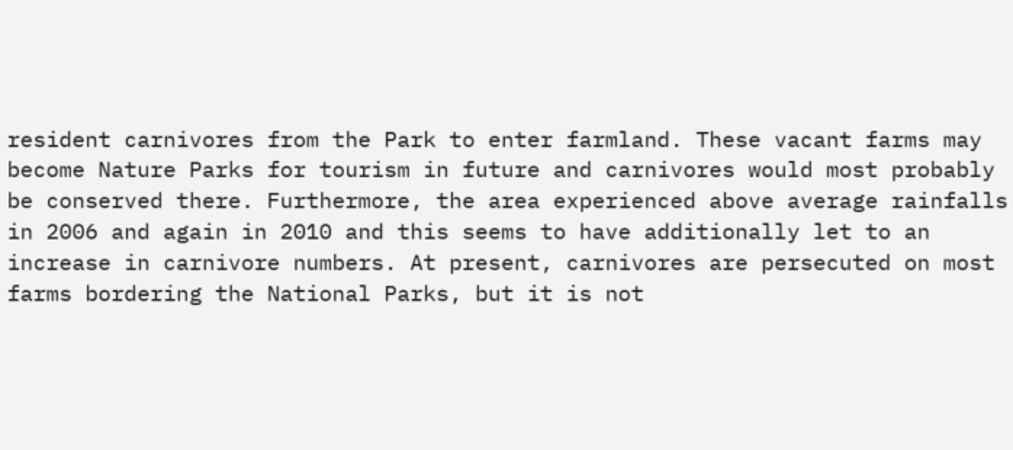resident carnivores from the Park to enter farmland. These vacant farms may become Nature Parks for tourism in future and carnivores would most probably be conserved there. Furthermore, the area experienced above average rainfalls in 2006 and again in 2010 and this seems to have additionally let to an increase in carnivore numbers. At present, carnivores are persecuted on most farms bordering the National Parks, but it is not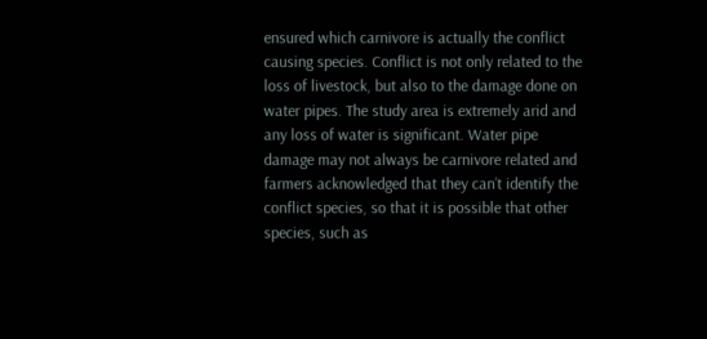ensured which carnivore is actually the conflict causing species. Conflict is not only related to the loss of livestock, but also to the damage done on water pipes. The study area is extremely arid and any loss of water is significant. Water pipe damage may not always be carnivore related and farmers acknowledged that they can’t identify the conflict species, so that it is possible that other species, such as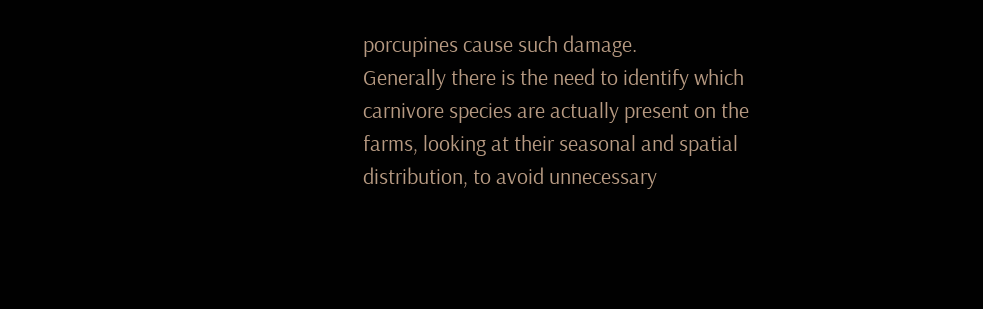porcupines cause such damage.
Generally there is the need to identify which carnivore species are actually present on the farms, looking at their seasonal and spatial distribution, to avoid unnecessary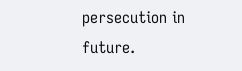persecution in future.